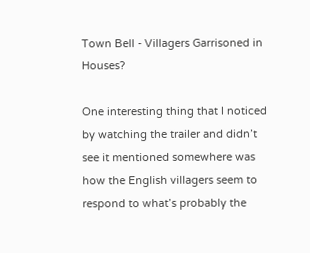Town Bell - Villagers Garrisoned in Houses?

One interesting thing that I noticed by watching the trailer and didn’t see it mentioned somewhere was how the English villagers seem to respond to what’s probably the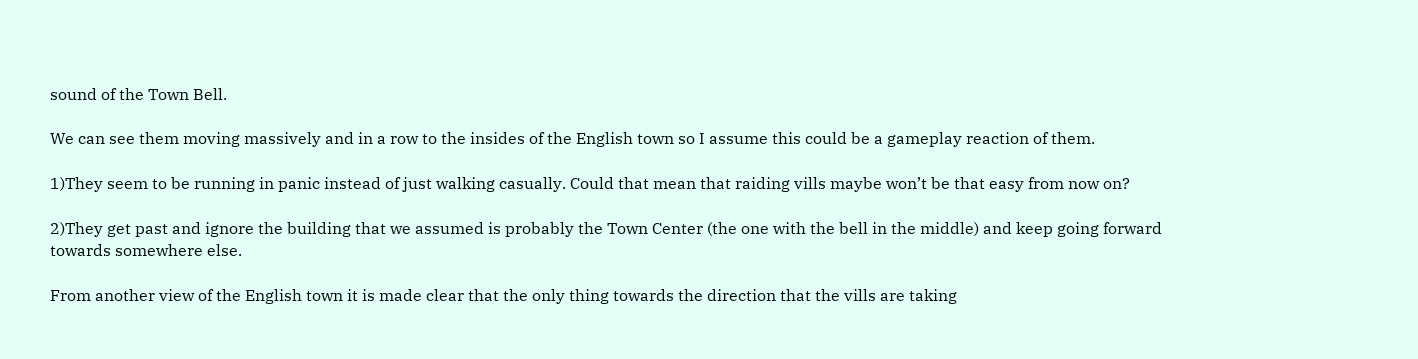sound of the Town Bell.

We can see them moving massively and in a row to the insides of the English town so I assume this could be a gameplay reaction of them.

1)They seem to be running in panic instead of just walking casually. Could that mean that raiding vills maybe won’t be that easy from now on?

2)They get past and ignore the building that we assumed is probably the Town Center (the one with the bell in the middle) and keep going forward towards somewhere else.

From another view of the English town it is made clear that the only thing towards the direction that the vills are taking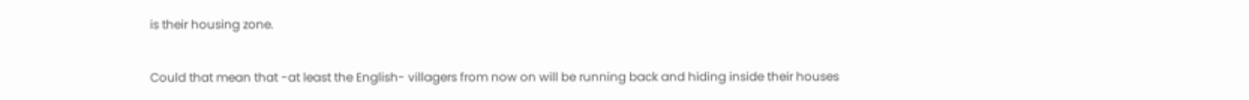is their housing zone.

Could that mean that -at least the English- villagers from now on will be running back and hiding inside their houses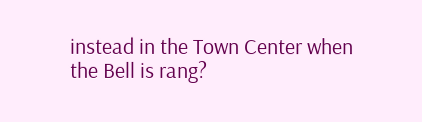instead in the Town Center when the Bell is rang?